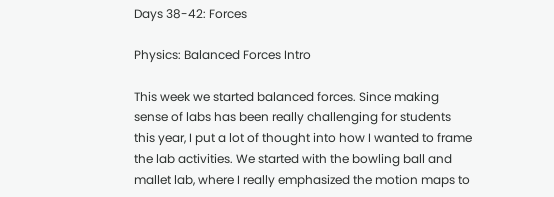Days 38-42: Forces

Physics: Balanced Forces Intro

This week we started balanced forces. Since making sense of labs has been really challenging for students this year, I put a lot of thought into how I wanted to frame the lab activities. We started with the bowling ball and mallet lab, where I really emphasized the motion maps to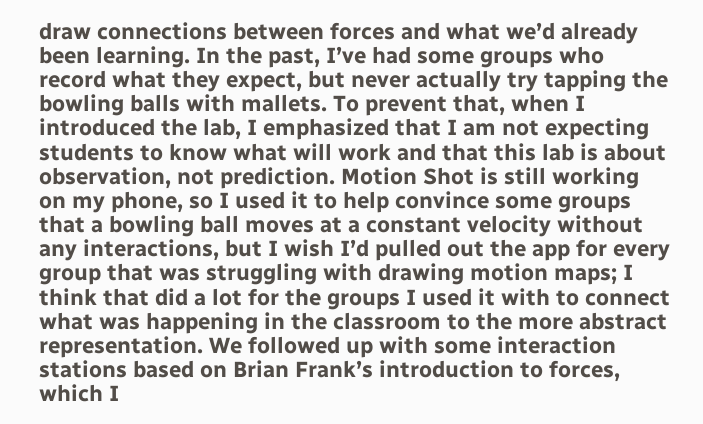draw connections between forces and what we’d already been learning. In the past, I’ve had some groups who record what they expect, but never actually try tapping the bowling balls with mallets. To prevent that, when I introduced the lab, I emphasized that I am not expecting students to know what will work and that this lab is about observation, not prediction. Motion Shot is still working on my phone, so I used it to help convince some groups that a bowling ball moves at a constant velocity without any interactions, but I wish I’d pulled out the app for every group that was struggling with drawing motion maps; I think that did a lot for the groups I used it with to connect what was happening in the classroom to the more abstract representation. We followed up with some interaction stations based on Brian Frank’s introduction to forces, which I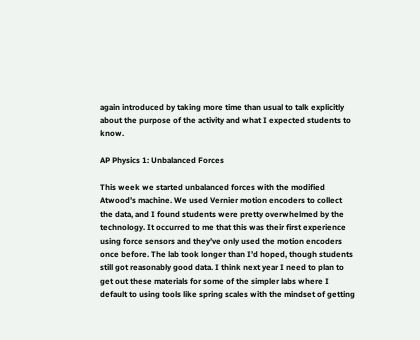again introduced by taking more time than usual to talk explicitly about the purpose of the activity and what I expected students to know.

AP Physics 1: Unbalanced Forces

This week we started unbalanced forces with the modified Atwood’s machine. We used Vernier motion encoders to collect the data, and I found students were pretty overwhelmed by the technology. It occurred to me that this was their first experience using force sensors and they’ve only used the motion encoders once before. The lab took longer than I’d hoped, though students still got reasonably good data. I think next year I need to plan to get out these materials for some of the simpler labs where I default to using tools like spring scales with the mindset of getting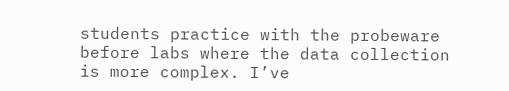students practice with the probeware before labs where the data collection is more complex. I’ve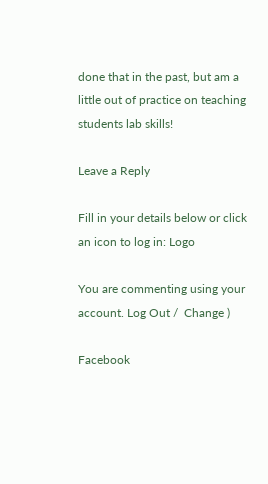done that in the past, but am a little out of practice on teaching students lab skills!

Leave a Reply

Fill in your details below or click an icon to log in: Logo

You are commenting using your account. Log Out /  Change )

Facebook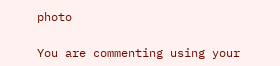photo

You are commenting using your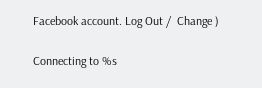Facebook account. Log Out /  Change )

Connecting to %s